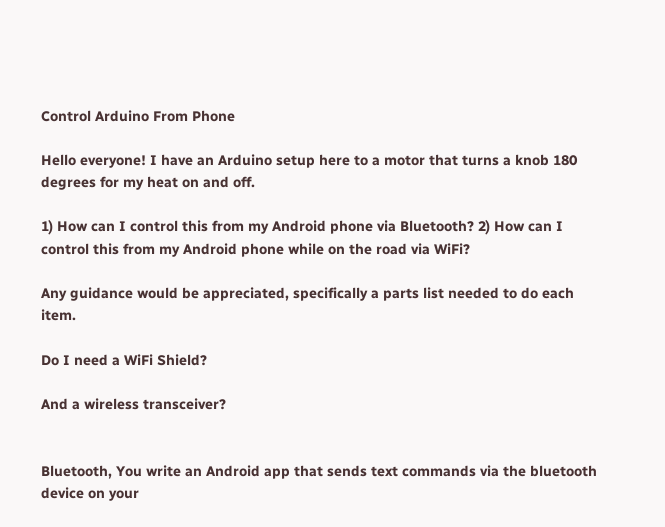Control Arduino From Phone

Hello everyone! I have an Arduino setup here to a motor that turns a knob 180 degrees for my heat on and off.

1) How can I control this from my Android phone via Bluetooth? 2) How can I control this from my Android phone while on the road via WiFi?

Any guidance would be appreciated, specifically a parts list needed to do each item.

Do I need a WiFi Shield?

And a wireless transceiver?


Bluetooth, You write an Android app that sends text commands via the bluetooth device on your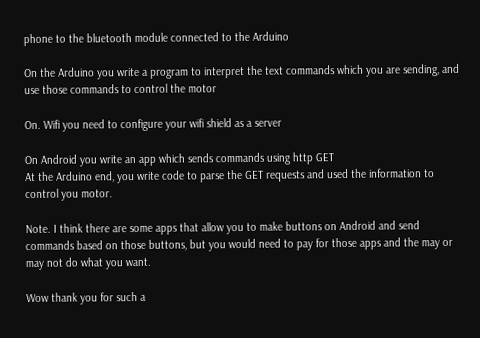phone to the bluetooth module connected to the Arduino

On the Arduino you write a program to interpret the text commands which you are sending, and use those commands to control the motor

On. Wifi you need to configure your wifi shield as a server

On Android you write an app which sends commands using http GET
At the Arduino end, you write code to parse the GET requests and used the information to control you motor.

Note. I think there are some apps that allow you to make buttons on Android and send commands based on those buttons, but you would need to pay for those apps and the may or may not do what you want.

Wow thank you for such a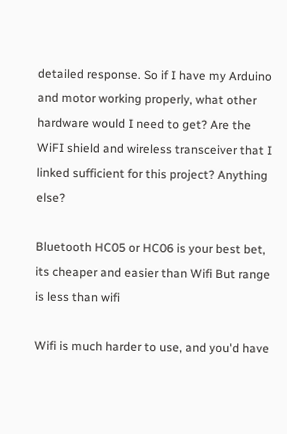detailed response. So if I have my Arduino and motor working properly, what other hardware would I need to get? Are the WiFI shield and wireless transceiver that I linked sufficient for this project? Anything else?

Bluetooth HC05 or HC06 is your best bet, its cheaper and easier than Wifi But range is less than wifi

Wifi is much harder to use, and you'd have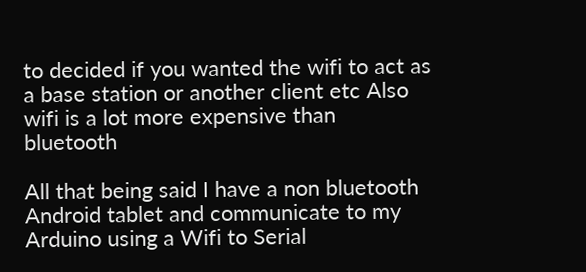to decided if you wanted the wifi to act as a base station or another client etc Also wifi is a lot more expensive than bluetooth

All that being said I have a non bluetooth Android tablet and communicate to my Arduino using a Wifi to Serial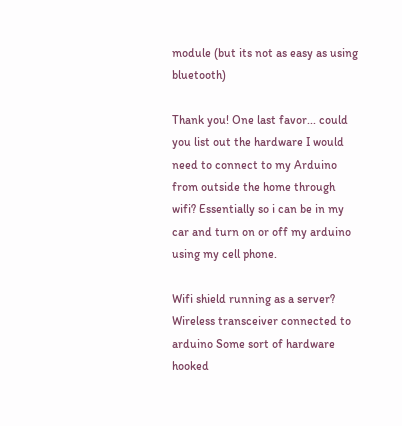module (but its not as easy as using bluetooth)

Thank you! One last favor... could you list out the hardware I would need to connect to my Arduino from outside the home through wifi? Essentially so i can be in my car and turn on or off my arduino using my cell phone.

Wifi shield running as a server? Wireless transceiver connected to arduino Some sort of hardware hooked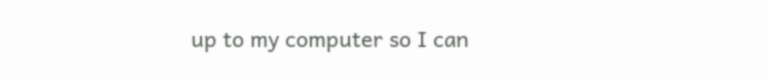up to my computer so I can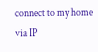connect to my home via IP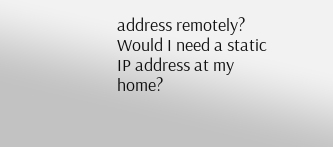address remotely? Would I need a static IP address at my home?